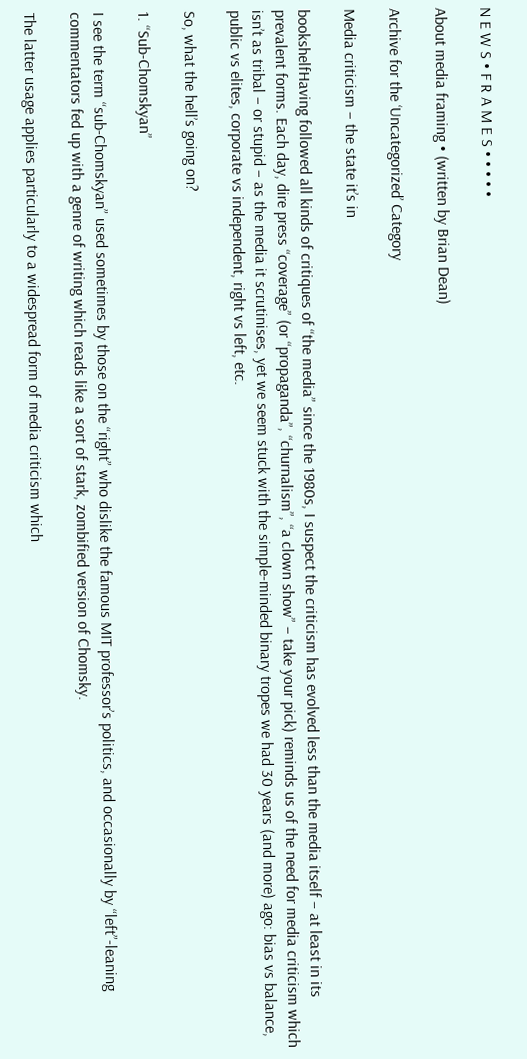N E W S • F R A M E S • • • • •

About media framing • (written by Brian Dean)

Archive for the ‘Uncategorized’ Category

Media criticism – the state it’s in

bookshelfHaving followed all kinds of critiques of “the media” since the 1980s, I suspect the criticism has evolved less than the media itself – at least in its prevalent forms. Each day, dire press “coverage” (or “propaganda”, “churnalism”, “a clown show” – take your pick) reminds us of the need for media criticism which isn’t as tribal – or stupid – as the media it scrutinises, yet we seem stuck with the simple-minded binary tropes we had 30 years (and more) ago: bias vs balance, public vs elites, corporate vs independent, right vs left, etc.

So, what the hell’s going on?

1. “Sub-Chomskyan”

I see the term “sub-Chomskyan” used sometimes by those on the “right” who dislike the famous MIT professor’s politics, and occasionally by “left”-leaning commentators fed up with a genre of writing which reads like a sort of stark, zombified version of Chomsky.

The latter usage applies particularly to a widespread form of media criticism which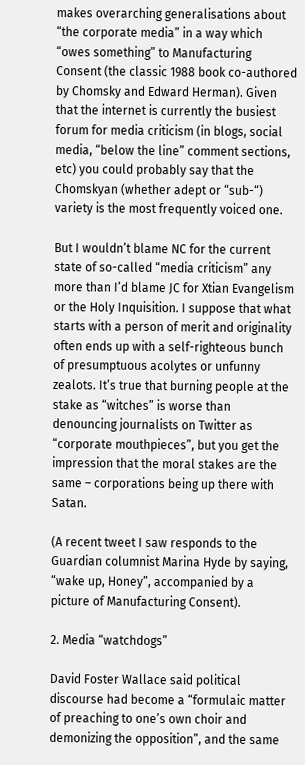makes overarching generalisations about “the corporate media” in a way which “owes something” to Manufacturing Consent (the classic 1988 book co-authored by Chomsky and Edward Herman). Given that the internet is currently the busiest forum for media criticism (in blogs, social media, “below the line” comment sections, etc) you could probably say that the Chomskyan (whether adept or “sub-“) variety is the most frequently voiced one.

But I wouldn’t blame NC for the current state of so-called “media criticism” any more than I’d blame JC for Xtian Evangelism or the Holy Inquisition. I suppose that what starts with a person of merit and originality often ends up with a self-righteous bunch of presumptuous acolytes or unfunny zealots. It’s true that burning people at the stake as “witches” is worse than denouncing journalists on Twitter as “corporate mouthpieces”, but you get the impression that the moral stakes are the same – corporations being up there with Satan.

(A recent tweet I saw responds to the Guardian columnist Marina Hyde by saying, “wake up, Honey”, accompanied by a picture of Manufacturing Consent).

2. Media “watchdogs”

David Foster Wallace said political discourse had become a “formulaic matter of preaching to one’s own choir and demonizing the opposition”, and the same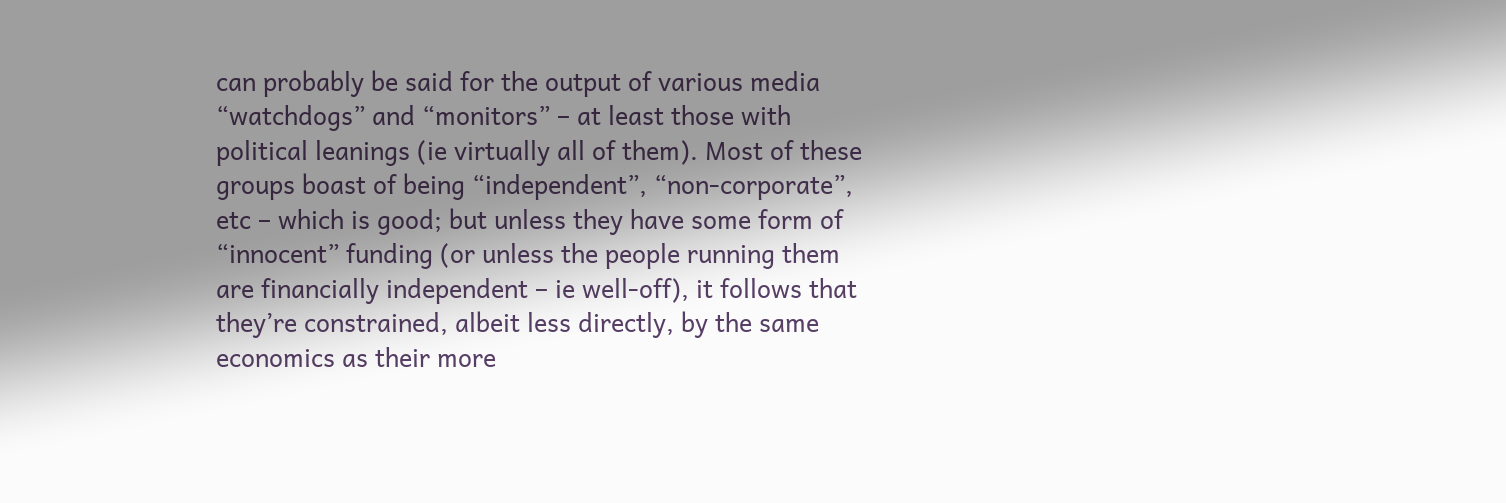can probably be said for the output of various media “watchdogs” and “monitors” – at least those with political leanings (ie virtually all of them). Most of these groups boast of being “independent”, “non-corporate”, etc – which is good; but unless they have some form of “innocent” funding (or unless the people running them are financially independent – ie well-off), it follows that they’re constrained, albeit less directly, by the same economics as their more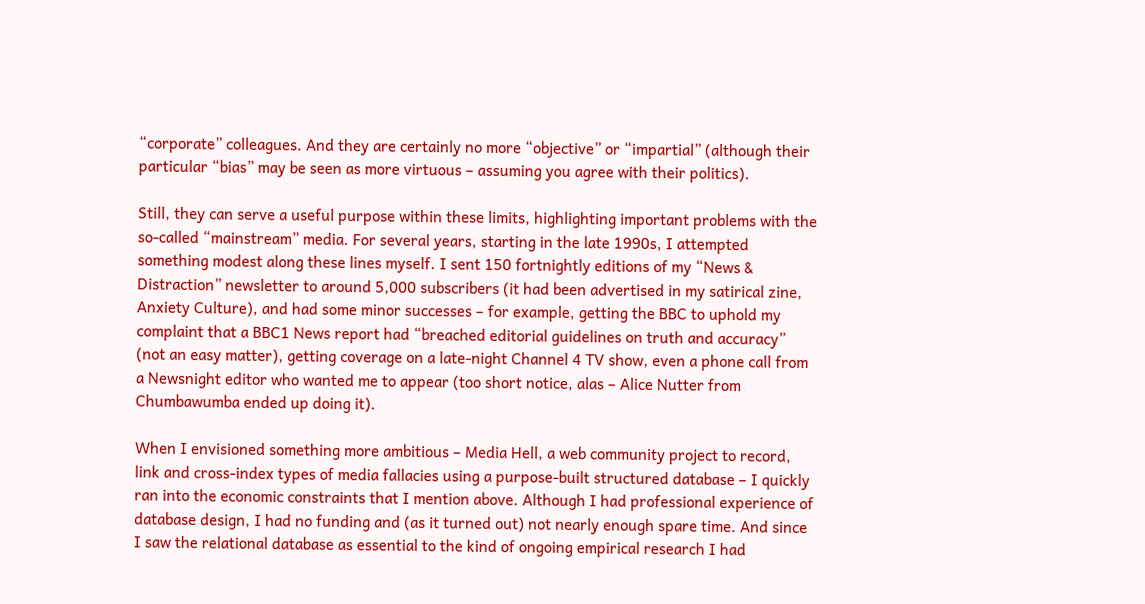“corporate” colleagues. And they are certainly no more “objective” or “impartial” (although their particular “bias” may be seen as more virtuous – assuming you agree with their politics).

Still, they can serve a useful purpose within these limits, highlighting important problems with the so-called “mainstream” media. For several years, starting in the late 1990s, I attempted something modest along these lines myself. I sent 150 fortnightly editions of my “News & Distraction” newsletter to around 5,000 subscribers (it had been advertised in my satirical zine, Anxiety Culture), and had some minor successes – for example, getting the BBC to uphold my complaint that a BBC1 News report had “breached editorial guidelines on truth and accuracy” (not an easy matter), getting coverage on a late-night Channel 4 TV show, even a phone call from a Newsnight editor who wanted me to appear (too short notice, alas – Alice Nutter from Chumbawumba ended up doing it).

When I envisioned something more ambitious – Media Hell, a web community project to record, link and cross-index types of media fallacies using a purpose-built structured database – I quickly ran into the economic constraints that I mention above. Although I had professional experience of database design, I had no funding and (as it turned out) not nearly enough spare time. And since I saw the relational database as essential to the kind of ongoing empirical research I had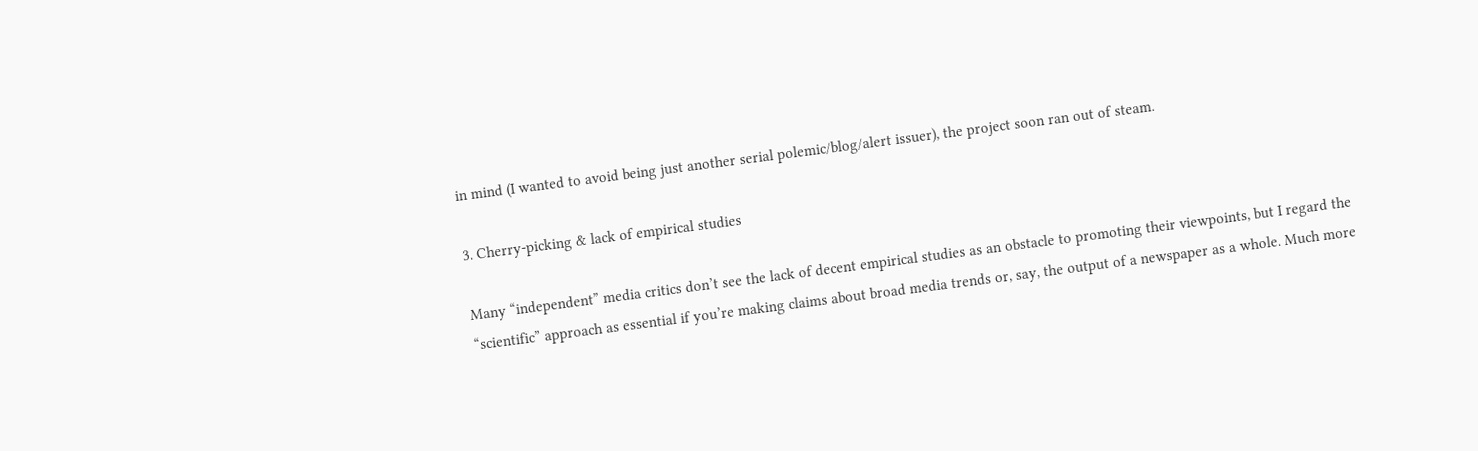in mind (I wanted to avoid being just another serial polemic/blog/alert issuer), the project soon ran out of steam.

3. Cherry-picking & lack of empirical studies

Many “independent” media critics don’t see the lack of decent empirical studies as an obstacle to promoting their viewpoints, but I regard the “scientific” approach as essential if you’re making claims about broad media trends or, say, the output of a newspaper as a whole. Much more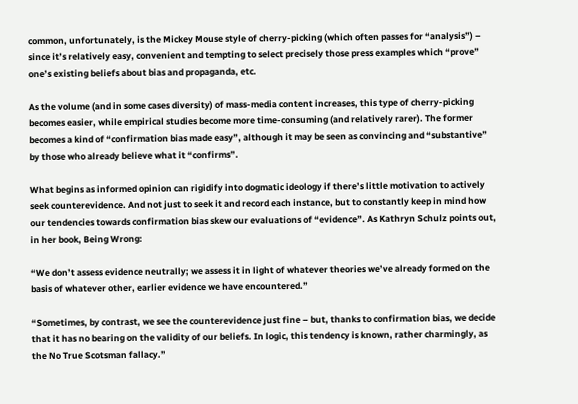common, unfortunately, is the Mickey Mouse style of cherry-picking (which often passes for “analysis”) – since it’s relatively easy, convenient and tempting to select precisely those press examples which “prove” one’s existing beliefs about bias and propaganda, etc.

As the volume (and in some cases diversity) of mass-media content increases, this type of cherry-picking becomes easier, while empirical studies become more time-consuming (and relatively rarer). The former becomes a kind of “confirmation bias made easy”, although it may be seen as convincing and “substantive” by those who already believe what it “confirms”.

What begins as informed opinion can rigidify into dogmatic ideology if there’s little motivation to actively seek counterevidence. And not just to seek it and record each instance, but to constantly keep in mind how our tendencies towards confirmation bias skew our evaluations of “evidence”. As Kathryn Schulz points out, in her book, Being Wrong:

“We don’t assess evidence neutrally; we assess it in light of whatever theories we’ve already formed on the basis of whatever other, earlier evidence we have encountered.”

“Sometimes, by contrast, we see the counterevidence just fine – but, thanks to confirmation bias, we decide that it has no bearing on the validity of our beliefs. In logic, this tendency is known, rather charmingly, as the No True Scotsman fallacy.”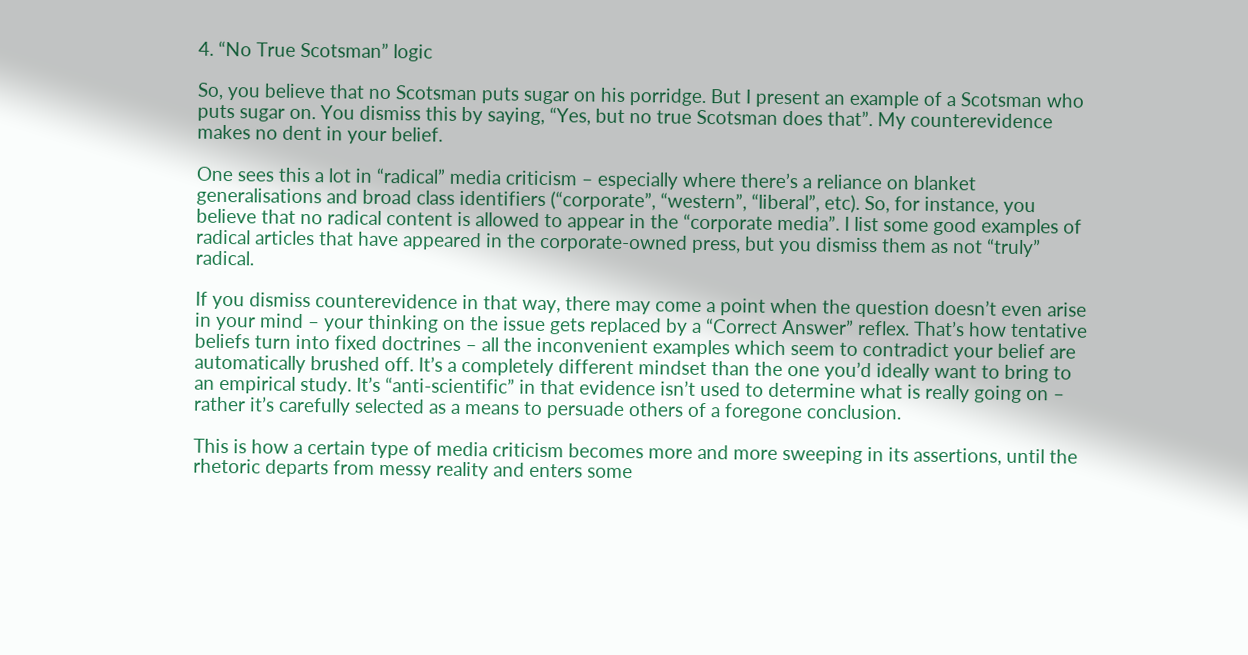4. “No True Scotsman” logic

So, you believe that no Scotsman puts sugar on his porridge. But I present an example of a Scotsman who puts sugar on. You dismiss this by saying, “Yes, but no true Scotsman does that”. My counterevidence makes no dent in your belief.

One sees this a lot in “radical” media criticism – especially where there’s a reliance on blanket generalisations and broad class identifiers (“corporate”, “western”, “liberal”, etc). So, for instance, you believe that no radical content is allowed to appear in the “corporate media”. I list some good examples of radical articles that have appeared in the corporate-owned press, but you dismiss them as not “truly” radical.

If you dismiss counterevidence in that way, there may come a point when the question doesn’t even arise in your mind – your thinking on the issue gets replaced by a “Correct Answer” reflex. That’s how tentative beliefs turn into fixed doctrines – all the inconvenient examples which seem to contradict your belief are automatically brushed off. It’s a completely different mindset than the one you’d ideally want to bring to an empirical study. It’s “anti-scientific” in that evidence isn’t used to determine what is really going on – rather it’s carefully selected as a means to persuade others of a foregone conclusion.

This is how a certain type of media criticism becomes more and more sweeping in its assertions, until the rhetoric departs from messy reality and enters some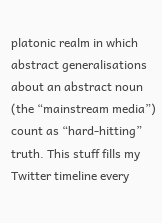platonic realm in which abstract generalisations about an abstract noun (the “mainstream media”) count as “hard-hitting” truth. This stuff fills my Twitter timeline every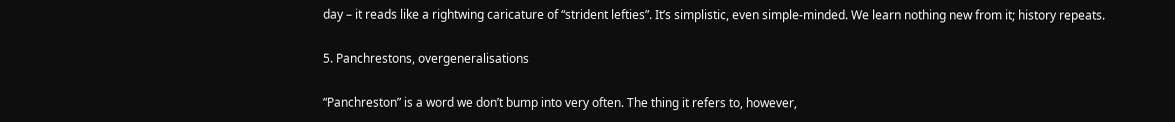day – it reads like a rightwing caricature of “strident lefties”. It’s simplistic, even simple-minded. We learn nothing new from it; history repeats.

5. Panchrestons, overgeneralisations

“Panchreston” is a word we don’t bump into very often. The thing it refers to, however,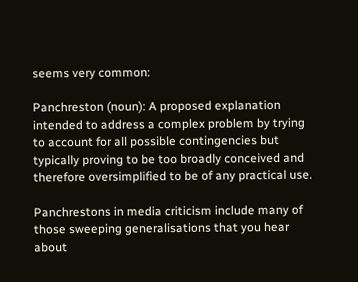seems very common:

Panchreston (noun): A proposed explanation intended to address a complex problem by trying to account for all possible contingencies but typically proving to be too broadly conceived and therefore oversimplified to be of any practical use.

Panchrestons in media criticism include many of those sweeping generalisations that you hear about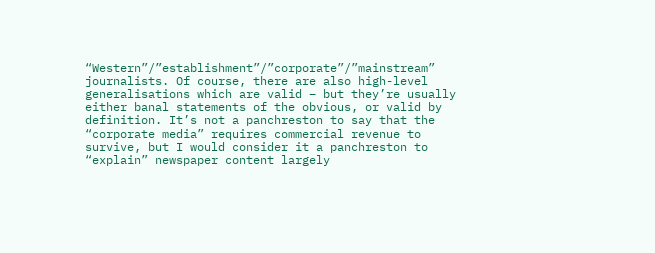“Western”/”establishment”/”corporate”/”mainstream” journalists. Of course, there are also high-level generalisations which are valid – but they’re usually either banal statements of the obvious, or valid by definition. It’s not a panchreston to say that the “corporate media” requires commercial revenue to survive, but I would consider it a panchreston to “explain” newspaper content largely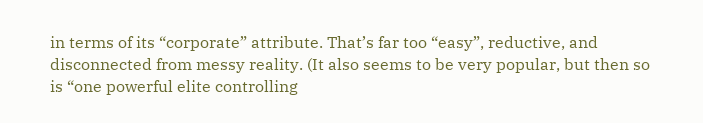in terms of its “corporate” attribute. That’s far too “easy”, reductive, and disconnected from messy reality. (It also seems to be very popular, but then so is “one powerful elite controlling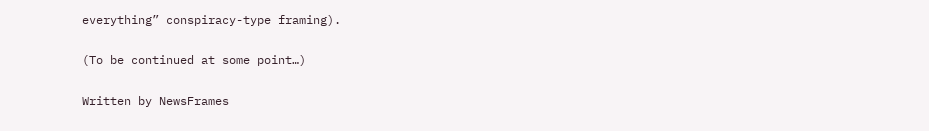everything” conspiracy-type framing).

(To be continued at some point…)

Written by NewsFrames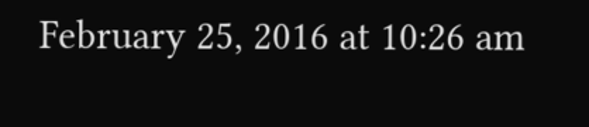February 25, 2016 at 10:26 am